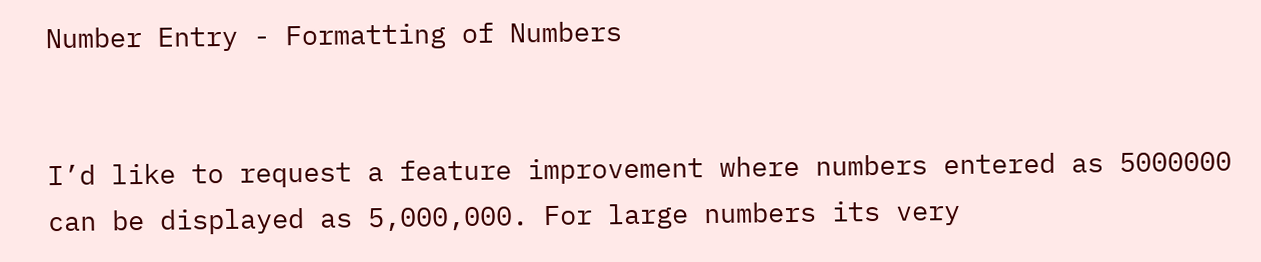Number Entry - Formatting of Numbers


I’d like to request a feature improvement where numbers entered as 5000000 can be displayed as 5,000,000. For large numbers its very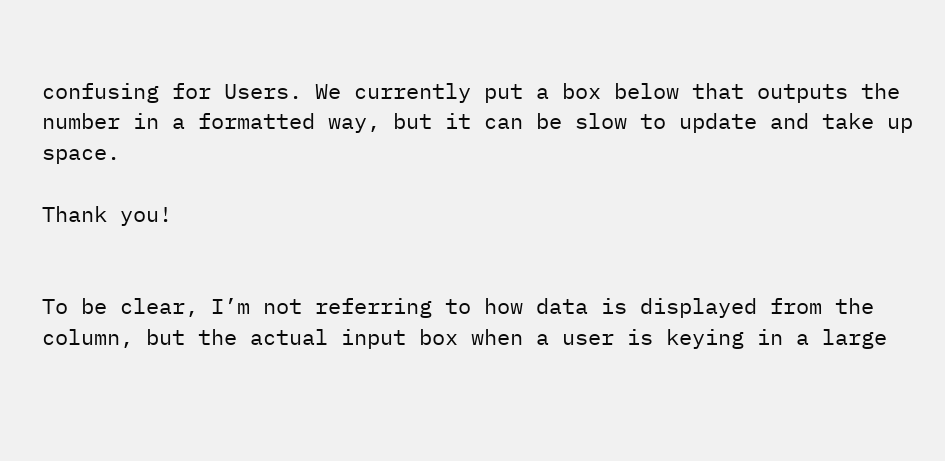confusing for Users. We currently put a box below that outputs the number in a formatted way, but it can be slow to update and take up space.

Thank you!


To be clear, I’m not referring to how data is displayed from the column, but the actual input box when a user is keying in a large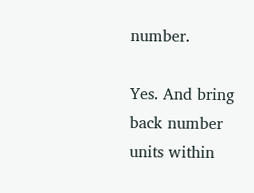number.

Yes. And bring back number units within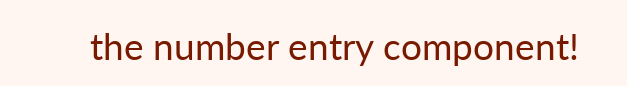the number entry component!